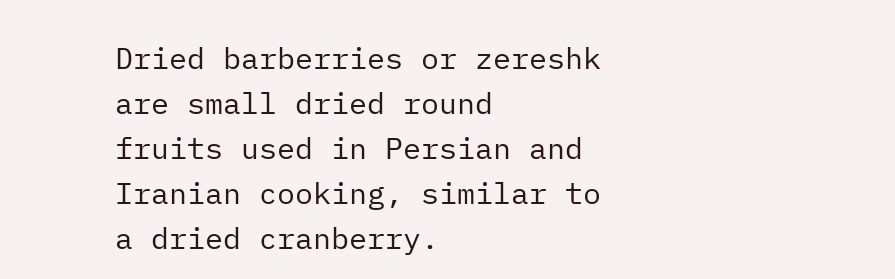Dried barberries or zereshk are small dried round fruits used in Persian and Iranian cooking, similar to a dried cranberry.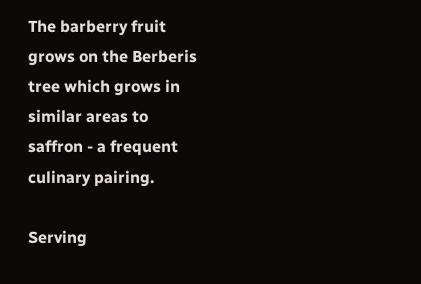The barberry fruit grows on the Berberis tree which grows in similar areas to saffron - a frequent culinary pairing.

Serving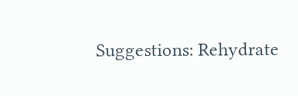Suggestions: Rehydrate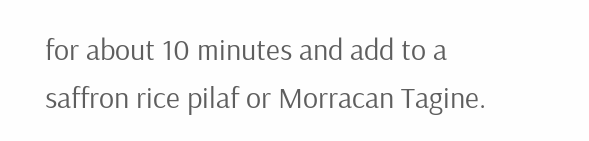for about 10 minutes and add to a saffron rice pilaf or Morracan Tagine.